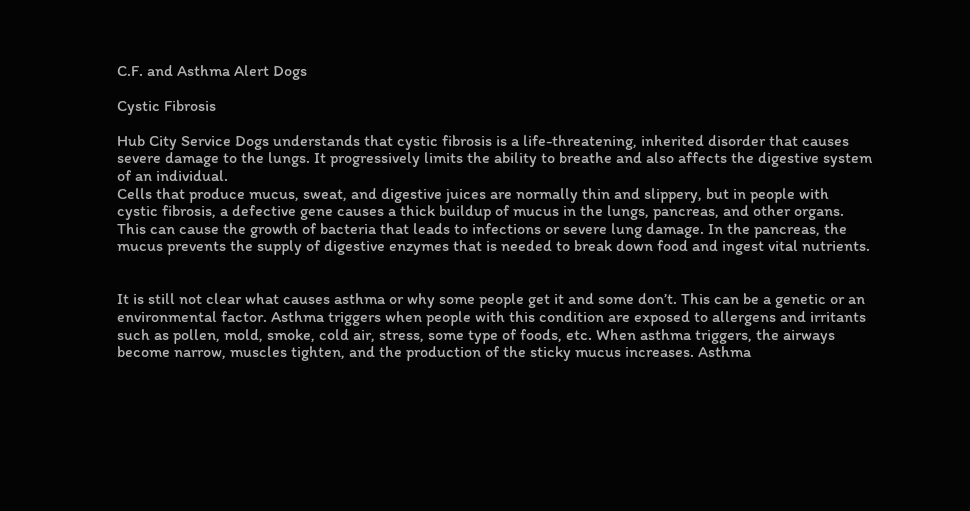C.F. and Asthma Alert Dogs

Cystic Fibrosis

Hub City Service Dogs understands that cystic fibrosis is a life-threatening, inherited disorder that causes severe damage to the lungs. It progressively limits the ability to breathe and also affects the digestive system of an individual.
Cells that produce mucus, sweat, and digestive juices are normally thin and slippery, but in people with cystic fibrosis, a defective gene causes a thick buildup of mucus in the lungs, pancreas, and other organs. This can cause the growth of bacteria that leads to infections or severe lung damage. In the pancreas, the mucus prevents the supply of digestive enzymes that is needed to break down food and ingest vital nutrients.


It is still not clear what causes asthma or why some people get it and some don’t. This can be a genetic or an environmental factor. Asthma triggers when people with this condition are exposed to allergens and irritants such as pollen, mold, smoke, cold air, stress, some type of foods, etc. When asthma triggers, the airways become narrow, muscles tighten, and the production of the sticky mucus increases. Asthma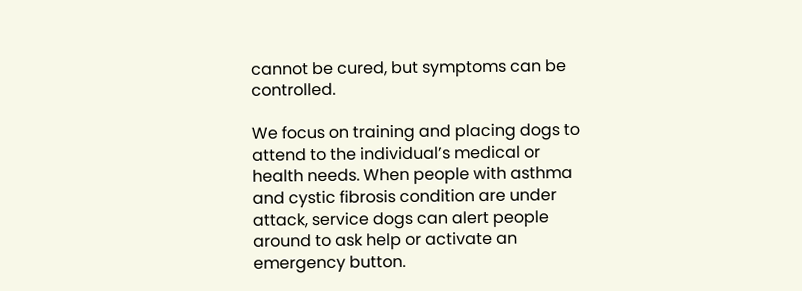cannot be cured, but symptoms can be controlled.

We focus on training and placing dogs to attend to the individual’s medical or health needs. When people with asthma and cystic fibrosis condition are under attack, service dogs can alert people around to ask help or activate an emergency button.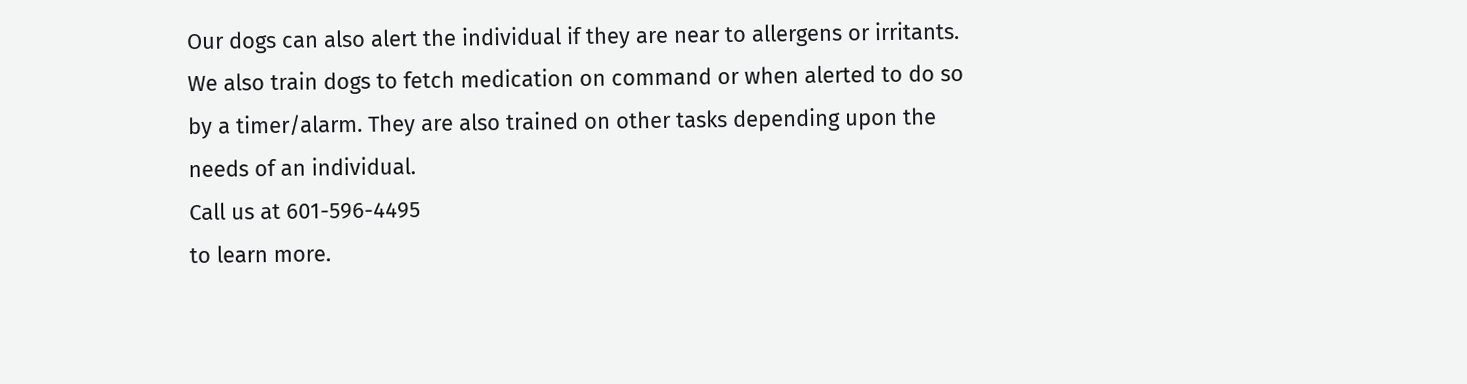Our dogs can also alert the individual if they are near to allergens or irritants. We also train dogs to fetch medication on command or when alerted to do so by a timer/alarm. They are also trained on other tasks depending upon the needs of an individual.
Call us at 601-596-4495
to learn more.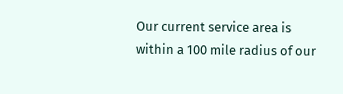Our current service area is within a 100 mile radius of our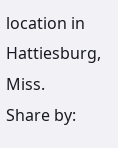location in Hattiesburg, Miss.
Share by: